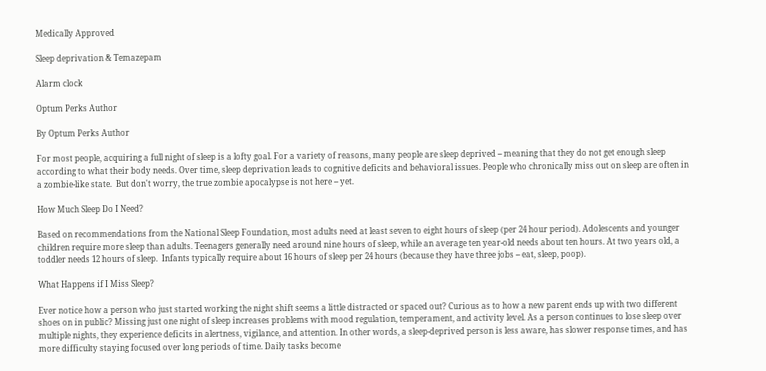Medically Approved

Sleep deprivation & Temazepam

Alarm clock

Optum Perks Author

By Optum Perks Author

For most people, acquiring a full night of sleep is a lofty goal. For a variety of reasons, many people are sleep deprived -- meaning that they do not get enough sleep according to what their body needs. Over time, sleep deprivation leads to cognitive deficits and behavioral issues. People who chronically miss out on sleep are often in a zombie-like state.  But don't worry, the true zombie apocalypse is not here -- yet.

How Much Sleep Do I Need?

Based on recommendations from the National Sleep Foundation, most adults need at least seven to eight hours of sleep (per 24 hour period). Adolescents and younger children require more sleep than adults. Teenagers generally need around nine hours of sleep, while an average ten year-old needs about ten hours. At two years old, a toddler needs 12 hours of sleep.  Infants typically require about 16 hours of sleep per 24 hours (because they have three jobs -- eat, sleep, poop).

What Happens if I Miss Sleep?

Ever notice how a person who just started working the night shift seems a little distracted or spaced out? Curious as to how a new parent ends up with two different shoes on in public? Missing just one night of sleep increases problems with mood regulation, temperament, and activity level. As a person continues to lose sleep over multiple nights, they experience deficits in alertness, vigilance, and attention. In other words, a sleep-deprived person is less aware, has slower response times, and has more difficulty staying focused over long periods of time. Daily tasks become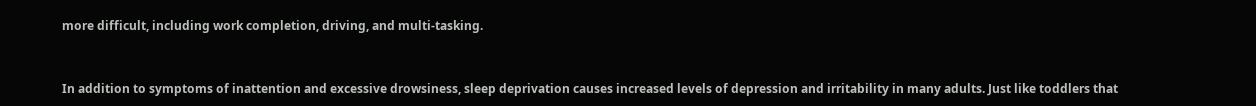more difficult, including work completion, driving, and multi-tasking.


In addition to symptoms of inattention and excessive drowsiness, sleep deprivation causes increased levels of depression and irritability in many adults. Just like toddlers that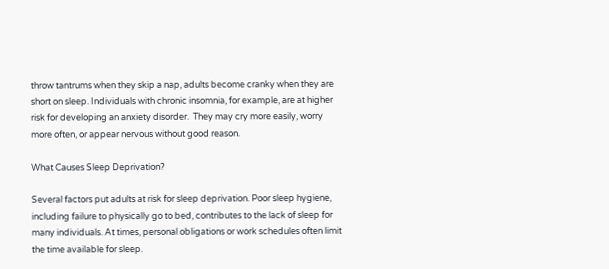throw tantrums when they skip a nap, adults become cranky when they are short on sleep. Individuals with chronic insomnia, for example, are at higher risk for developing an anxiety disorder.  They may cry more easily, worry more often, or appear nervous without good reason.

What Causes Sleep Deprivation?

Several factors put adults at risk for sleep deprivation. Poor sleep hygiene, including failure to physically go to bed, contributes to the lack of sleep for many individuals. At times, personal obligations or work schedules often limit the time available for sleep.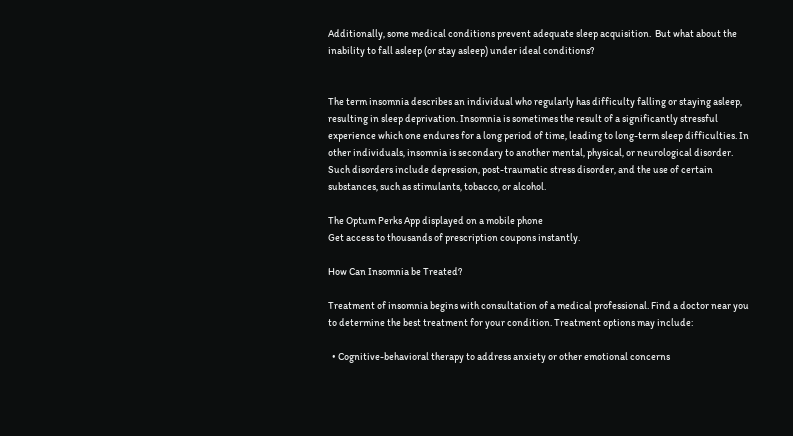Additionally, some medical conditions prevent adequate sleep acquisition.  But what about the inability to fall asleep (or stay asleep) under ideal conditions?


The term insomnia describes an individual who regularly has difficulty falling or staying asleep, resulting in sleep deprivation. Insomnia is sometimes the result of a significantly stressful experience which one endures for a long period of time, leading to long-term sleep difficulties. In other individuals, insomnia is secondary to another mental, physical, or neurological disorder. Such disorders include depression, post-traumatic stress disorder, and the use of certain substances, such as stimulants, tobacco, or alcohol.

The Optum Perks App displayed on a mobile phone
Get access to thousands of prescription coupons instantly.

How Can Insomnia be Treated?

Treatment of insomnia begins with consultation of a medical professional. Find a doctor near you to determine the best treatment for your condition. Treatment options may include:

  • Cognitive-behavioral therapy to address anxiety or other emotional concerns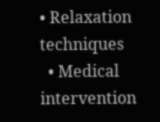• Relaxation techniques
  • Medical intervention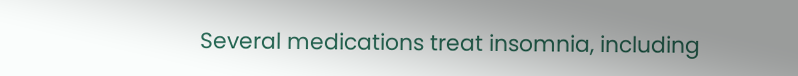Several medications treat insomnia, including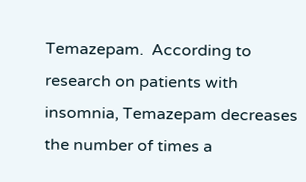Temazepam.  According to research on patients with insomnia, Temazepam decreases the number of times a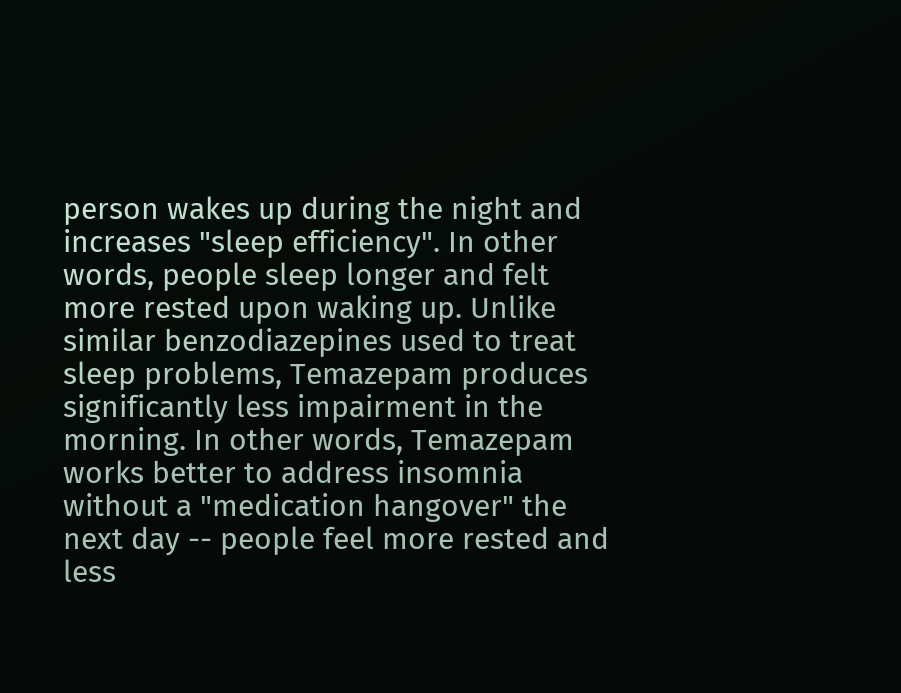person wakes up during the night and increases "sleep efficiency". In other words, people sleep longer and felt more rested upon waking up. Unlike similar benzodiazepines used to treat sleep problems, Temazepam produces significantly less impairment in the morning. In other words, Temazepam works better to address insomnia without a "medication hangover" the next day -- people feel more rested and less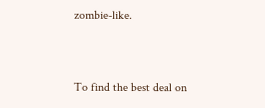zombie-like.


To find the best deal on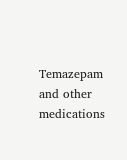Temazepam and other medications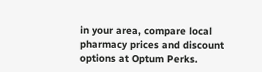in your area, compare local pharmacy prices and discount options at Optum Perks.